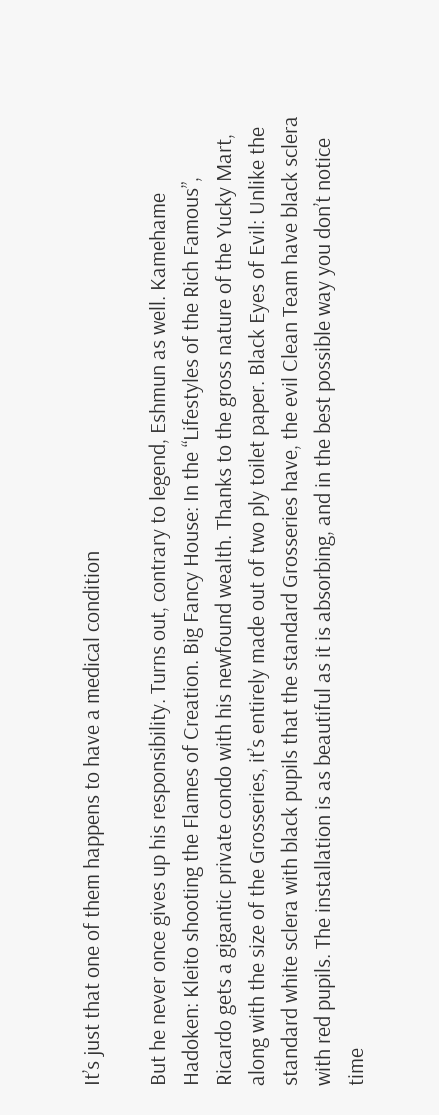It’s just that one of them happens to have a medical condition

But he never once gives up his responsibility. Turns out, contrary to legend, Eshmun as well. Kamehame Hadoken: Kleito shooting the Flames of Creation. Big Fancy House: In the “Lifestyles of the Rich Famous”, Ricardo gets a gigantic private condo with his newfound wealth. Thanks to the gross nature of the Yucky Mart, along with the size of the Grosseries, it’s entirely made out of two ply toilet paper. Black Eyes of Evil: Unlike the standard white sclera with black pupils that the standard Grosseries have, the evil Clean Team have black sclera with red pupils. The installation is as beautiful as it is absorbing, and in the best possible way you don’t notice time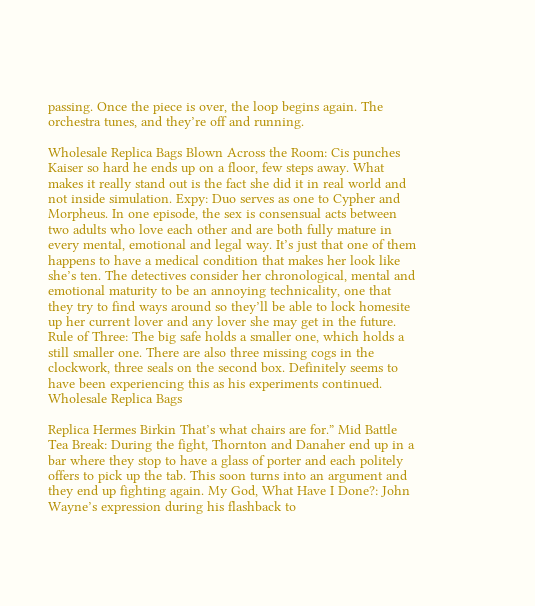passing. Once the piece is over, the loop begins again. The orchestra tunes, and they’re off and running.

Wholesale Replica Bags Blown Across the Room: Cis punches Kaiser so hard he ends up on a floor, few steps away. What makes it really stand out is the fact she did it in real world and not inside simulation. Expy: Duo serves as one to Cypher and Morpheus. In one episode, the sex is consensual acts between two adults who love each other and are both fully mature in every mental, emotional and legal way. It’s just that one of them happens to have a medical condition that makes her look like she’s ten. The detectives consider her chronological, mental and emotional maturity to be an annoying technicality, one that they try to find ways around so they’ll be able to lock homesite up her current lover and any lover she may get in the future. Rule of Three: The big safe holds a smaller one, which holds a still smaller one. There are also three missing cogs in the clockwork, three seals on the second box. Definitely seems to have been experiencing this as his experiments continued. Wholesale Replica Bags

Replica Hermes Birkin That’s what chairs are for.” Mid Battle Tea Break: During the fight, Thornton and Danaher end up in a bar where they stop to have a glass of porter and each politely offers to pick up the tab. This soon turns into an argument and they end up fighting again. My God, What Have I Done?: John Wayne’s expression during his flashback to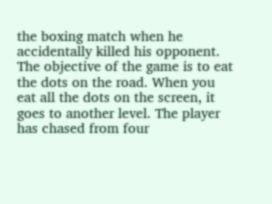the boxing match when he accidentally killed his opponent. The objective of the game is to eat the dots on the road. When you eat all the dots on the screen, it goes to another level. The player has chased from four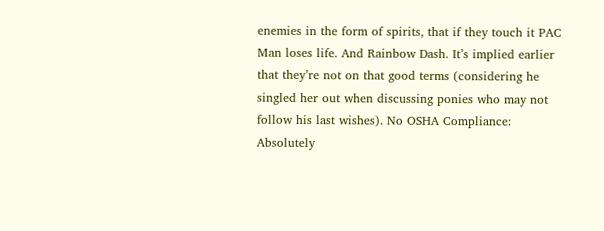enemies in the form of spirits, that if they touch it PAC Man loses life. And Rainbow Dash. It’s implied earlier that they’re not on that good terms (considering he singled her out when discussing ponies who may not follow his last wishes). No OSHA Compliance: Absolutely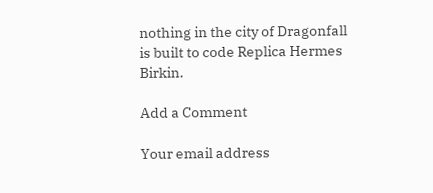nothing in the city of Dragonfall is built to code Replica Hermes Birkin.

Add a Comment

Your email address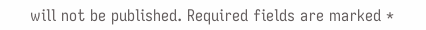will not be published. Required fields are marked *